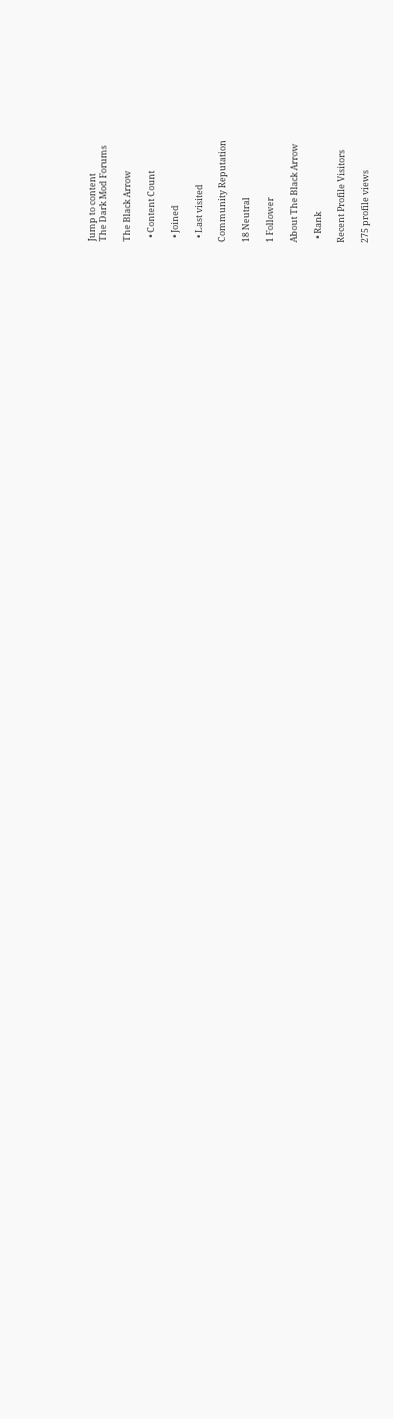Jump to content
The Dark Mod Forums

The Black Arrow

  • Content Count

  • Joined

  • Last visited

Community Reputation

18 Neutral

1 Follower

About The Black Arrow

  • Rank

Recent Profile Visitors

275 profile views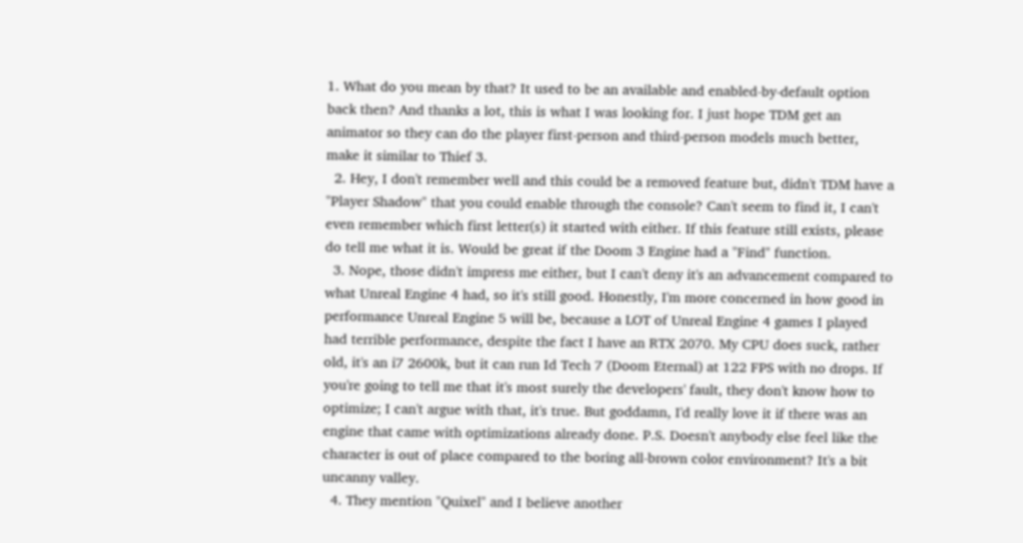1. What do you mean by that? It used to be an available and enabled-by-default option back then? And thanks a lot, this is what I was looking for. I just hope TDM get an animator so they can do the player first-person and third-person models much better, make it similar to Thief 3.
  2. Hey, I don't remember well and this could be a removed feature but, didn't TDM have a "Player Shadow" that you could enable through the console? Can't seem to find it, I can't even remember which first letter(s) it started with either. If this feature still exists, please do tell me what it is. Would be great if the Doom 3 Engine had a "Find" function.
  3. Nope, those didn't impress me either, but I can't deny it's an advancement compared to what Unreal Engine 4 had, so it's still good. Honestly, I'm more concerned in how good in performance Unreal Engine 5 will be, because a LOT of Unreal Engine 4 games I played had terrible performance, despite the fact I have an RTX 2070. My CPU does suck, rather old, it's an i7 2600k, but it can run Id Tech 7 (Doom Eternal) at 122 FPS with no drops. If you're going to tell me that it's most surely the developers' fault, they don't know how to optimize; I can't argue with that, it's true. But goddamn, I'd really love it if there was an engine that came with optimizations already done. P.S. Doesn't anybody else feel like the character is out of place compared to the boring all-brown color environment? It's a bit uncanny valley.
  4. They mention "Quixel" and I believe another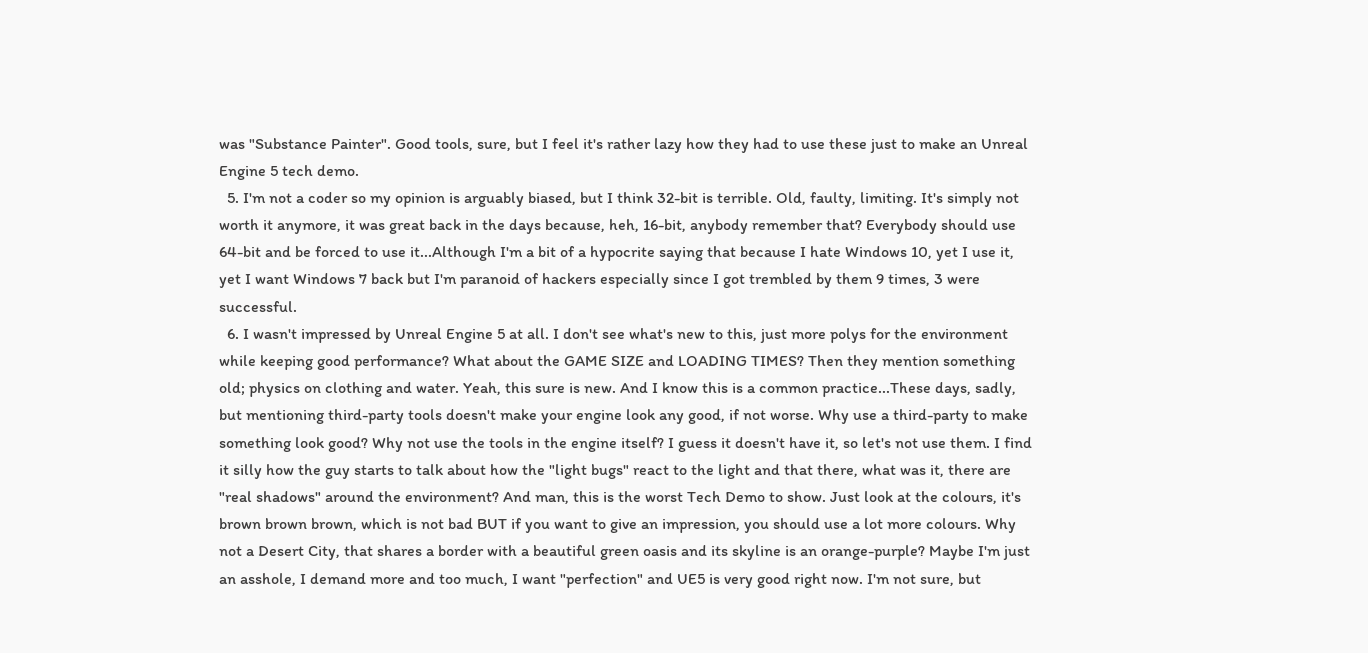was "Substance Painter". Good tools, sure, but I feel it's rather lazy how they had to use these just to make an Unreal Engine 5 tech demo.
  5. I'm not a coder so my opinion is arguably biased, but I think 32-bit is terrible. Old, faulty, limiting. It's simply not worth it anymore, it was great back in the days because, heh, 16-bit, anybody remember that? Everybody should use 64-bit and be forced to use it...Although I'm a bit of a hypocrite saying that because I hate Windows 10, yet I use it, yet I want Windows 7 back but I'm paranoid of hackers especially since I got trembled by them 9 times, 3 were successful.
  6. I wasn't impressed by Unreal Engine 5 at all. I don't see what's new to this, just more polys for the environment while keeping good performance? What about the GAME SIZE and LOADING TIMES? Then they mention something old; physics on clothing and water. Yeah, this sure is new. And I know this is a common practice...These days, sadly, but mentioning third-party tools doesn't make your engine look any good, if not worse. Why use a third-party to make something look good? Why not use the tools in the engine itself? I guess it doesn't have it, so let's not use them. I find it silly how the guy starts to talk about how the "light bugs" react to the light and that there, what was it, there are "real shadows" around the environment? And man, this is the worst Tech Demo to show. Just look at the colours, it's brown brown brown, which is not bad BUT if you want to give an impression, you should use a lot more colours. Why not a Desert City, that shares a border with a beautiful green oasis and its skyline is an orange-purple? Maybe I'm just an asshole, I demand more and too much, I want "perfection" and UE5 is very good right now. I'm not sure, but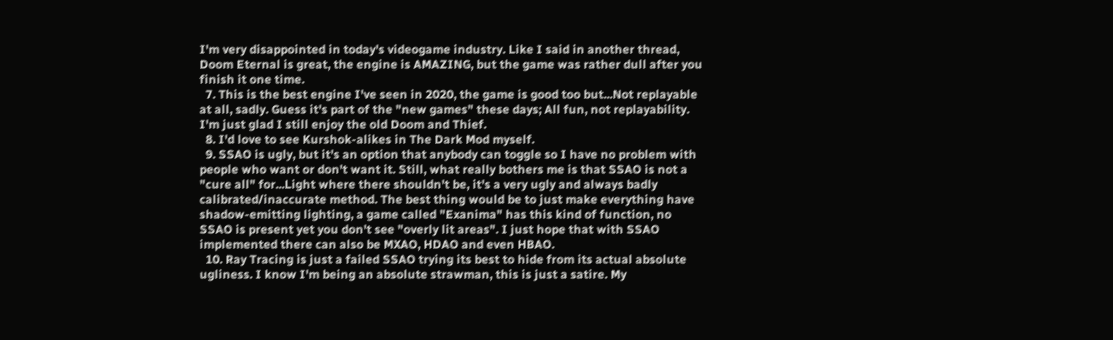I'm very disappointed in today's videogame industry. Like I said in another thread, Doom Eternal is great, the engine is AMAZING, but the game was rather dull after you finish it one time.
  7. This is the best engine I've seen in 2020, the game is good too but...Not replayable at all, sadly. Guess it's part of the "new games" these days; All fun, not replayability. I'm just glad I still enjoy the old Doom and Thief.
  8. I'd love to see Kurshok-alikes in The Dark Mod myself.
  9. SSAO is ugly, but it's an option that anybody can toggle so I have no problem with people who want or don't want it. Still, what really bothers me is that SSAO is not a "cure all" for...Light where there shouldn't be, it's a very ugly and always badly calibrated/inaccurate method. The best thing would be to just make everything have shadow-emitting lighting, a game called "Exanima" has this kind of function, no SSAO is present yet you don't see "overly lit areas". I just hope that with SSAO implemented there can also be MXAO, HDAO and even HBAO.
  10. Ray Tracing is just a failed SSAO trying its best to hide from its actual absolute ugliness. I know I'm being an absolute strawman, this is just a satire. My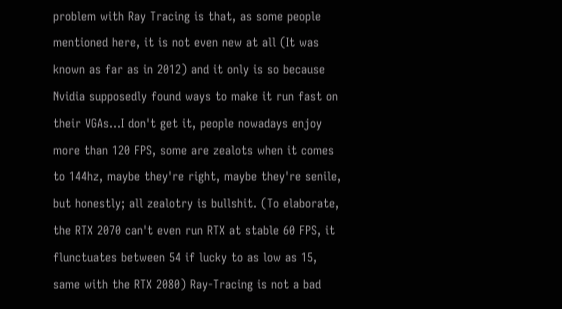problem with Ray Tracing is that, as some people mentioned here, it is not even new at all (It was known as far as in 2012) and it only is so because Nvidia supposedly found ways to make it run fast on their VGAs...I don't get it, people nowadays enjoy more than 120 FPS, some are zealots when it comes to 144hz, maybe they're right, maybe they're senile, but honestly; all zealotry is bullshit. (To elaborate, the RTX 2070 can't even run RTX at stable 60 FPS, it flunctuates between 54 if lucky to as low as 15, same with the RTX 2080) Ray-Tracing is not a bad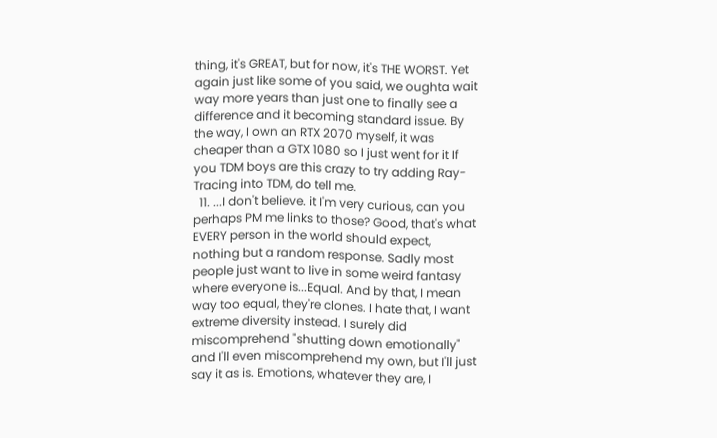thing, it's GREAT, but for now, it's THE WORST. Yet again just like some of you said, we oughta wait way more years than just one to finally see a difference and it becoming standard issue. By the way, I own an RTX 2070 myself, it was cheaper than a GTX 1080 so I just went for it If you TDM boys are this crazy to try adding Ray-Tracing into TDM, do tell me.
  11. ...I don't believe. it I'm very curious, can you perhaps PM me links to those? Good, that's what EVERY person in the world should expect, nothing but a random response. Sadly most people just want to live in some weird fantasy where everyone is...Equal. And by that, I mean way too equal, they're clones. I hate that, I want extreme diversity instead. I surely did miscomprehend "shutting down emotionally" and I'll even miscomprehend my own, but I'll just say it as is. Emotions, whatever they are, I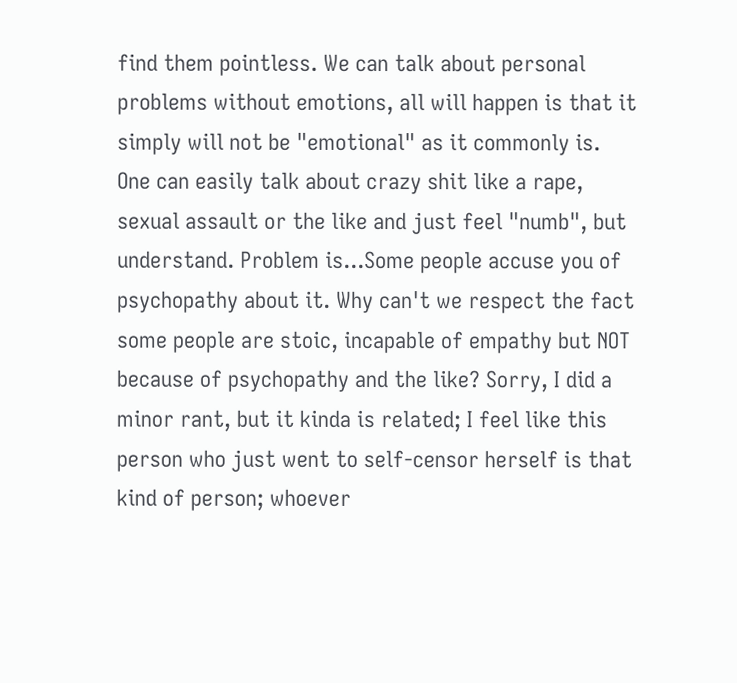find them pointless. We can talk about personal problems without emotions, all will happen is that it simply will not be "emotional" as it commonly is. One can easily talk about crazy shit like a rape, sexual assault or the like and just feel "numb", but understand. Problem is...Some people accuse you of psychopathy about it. Why can't we respect the fact some people are stoic, incapable of empathy but NOT because of psychopathy and the like? Sorry, I did a minor rant, but it kinda is related; I feel like this person who just went to self-censor herself is that kind of person; whoever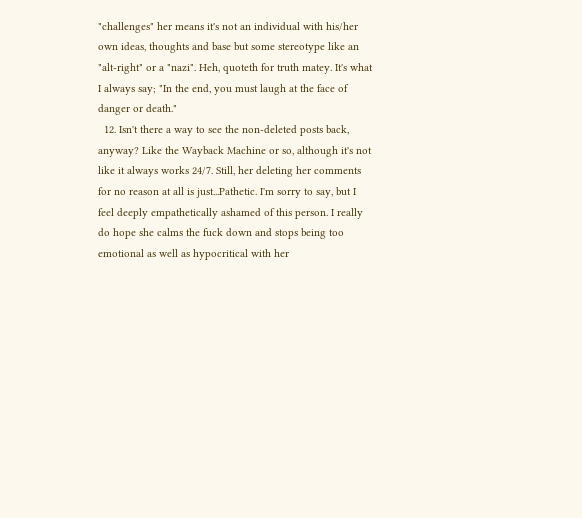"challenges" her means it's not an individual with his/her own ideas, thoughts and base but some stereotype like an "alt-right" or a "nazi". Heh, quoteth for truth matey. It's what I always say; "In the end, you must laugh at the face of danger or death."
  12. Isn't there a way to see the non-deleted posts back, anyway? Like the Wayback Machine or so, although it's not like it always works 24/7. Still, her deleting her comments for no reason at all is just...Pathetic. I'm sorry to say, but I feel deeply empathetically ashamed of this person. I really do hope she calms the fuck down and stops being too emotional as well as hypocritical with her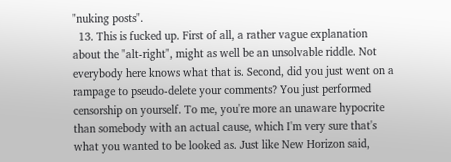"nuking posts".
  13. This is fucked up. First of all, a rather vague explanation about the "alt-right", might as well be an unsolvable riddle. Not everybody here knows what that is. Second, did you just went on a rampage to pseudo-delete your comments? You just performed censorship on yourself. To me, you're more an unaware hypocrite than somebody with an actual cause, which I'm very sure that's what you wanted to be looked as. Just like New Horizon said,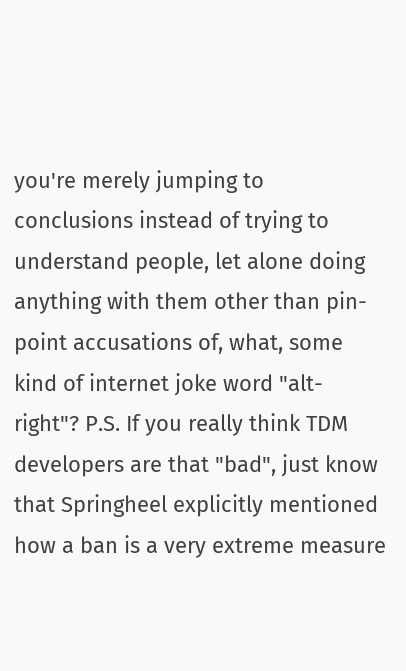you're merely jumping to conclusions instead of trying to understand people, let alone doing anything with them other than pin-point accusations of, what, some kind of internet joke word "alt-right"? P.S. If you really think TDM developers are that "bad", just know that Springheel explicitly mentioned how a ban is a very extreme measure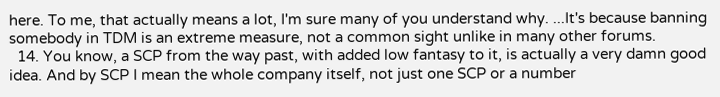here. To me, that actually means a lot, I'm sure many of you understand why. ...It's because banning somebody in TDM is an extreme measure, not a common sight unlike in many other forums.
  14. You know, a SCP from the way past, with added low fantasy to it, is actually a very damn good idea. And by SCP I mean the whole company itself, not just one SCP or a number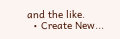and the like.
  • Create New...